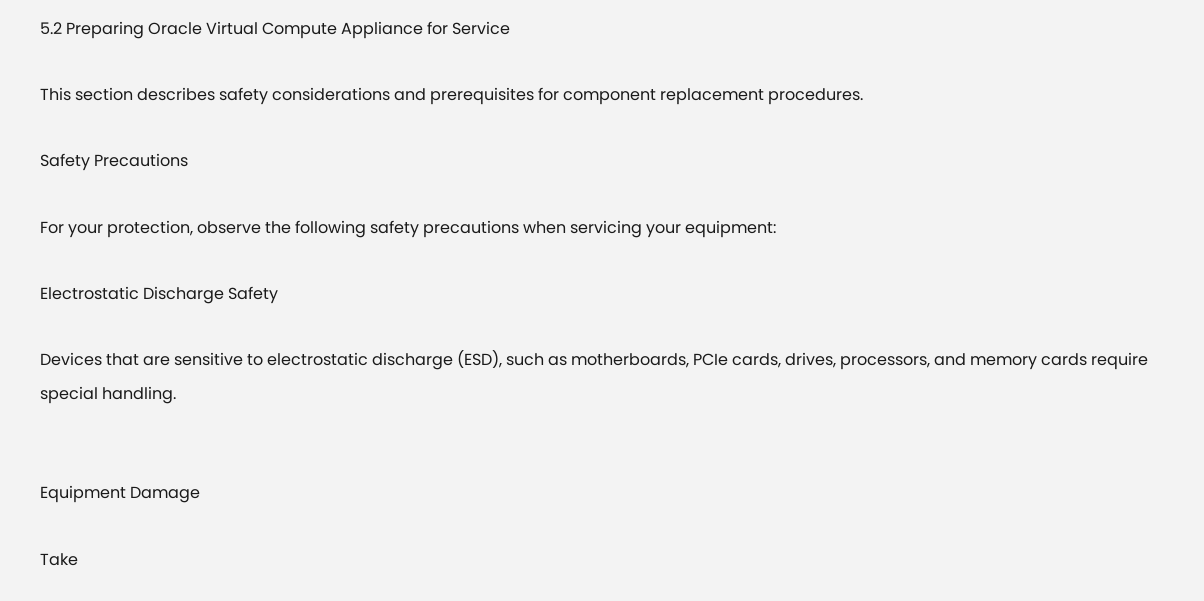5.2 Preparing Oracle Virtual Compute Appliance for Service

This section describes safety considerations and prerequisites for component replacement procedures.

Safety Precautions

For your protection, observe the following safety precautions when servicing your equipment:

Electrostatic Discharge Safety

Devices that are sensitive to electrostatic discharge (ESD), such as motherboards, PCIe cards, drives, processors, and memory cards require special handling.


Equipment Damage

Take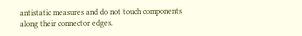antistatic measures and do not touch components along their connector edges.